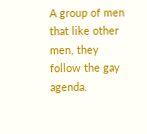A group of men that like other men, they follow the gay agenda.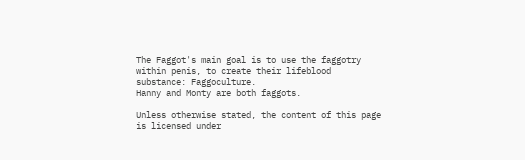The Faggot's main goal is to use the faggotry within penis, to create their lifeblood substance: Faggoculture.
Hanny and Monty are both faggots.

Unless otherwise stated, the content of this page is licensed under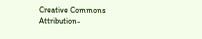Creative Commons Attribution-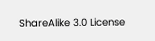ShareAlike 3.0 License